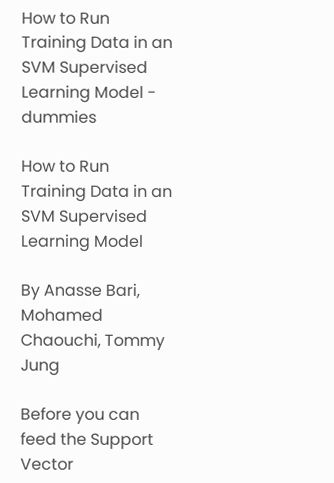How to Run Training Data in an SVM Supervised Learning Model - dummies

How to Run Training Data in an SVM Supervised Learning Model

By Anasse Bari, Mohamed Chaouchi, Tommy Jung

Before you can feed the Support Vector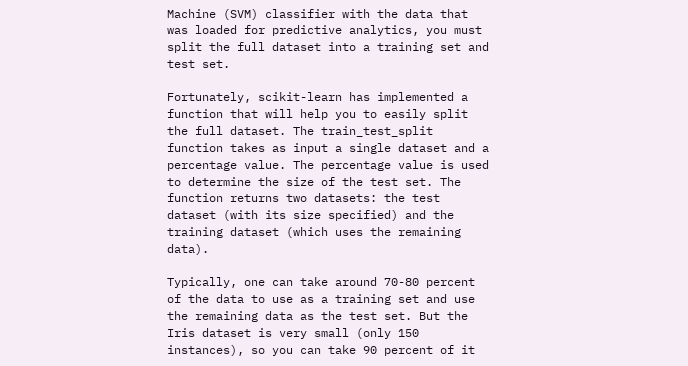Machine (SVM) classifier with the data that was loaded for predictive analytics, you must split the full dataset into a training set and test set.

Fortunately, scikit-learn has implemented a function that will help you to easily split the full dataset. The train_test_split function takes as input a single dataset and a percentage value. The percentage value is used to determine the size of the test set. The function returns two datasets: the test dataset (with its size specified) and the training dataset (which uses the remaining data).

Typically, one can take around 70-80 percent of the data to use as a training set and use the remaining data as the test set. But the Iris dataset is very small (only 150 instances), so you can take 90 percent of it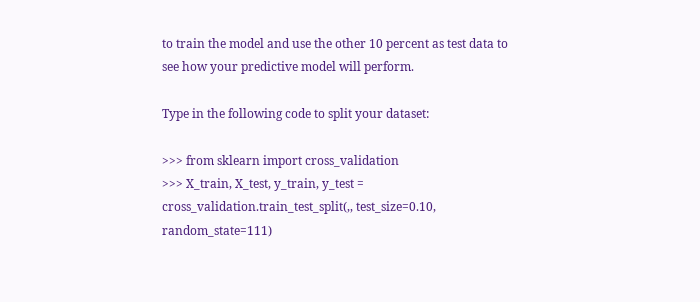to train the model and use the other 10 percent as test data to see how your predictive model will perform.

Type in the following code to split your dataset:

>>> from sklearn import cross_validation
>>> X_train, X_test, y_train, y_test =   cross_validation.train_test_split(,, test_size=0.10, random_state=111)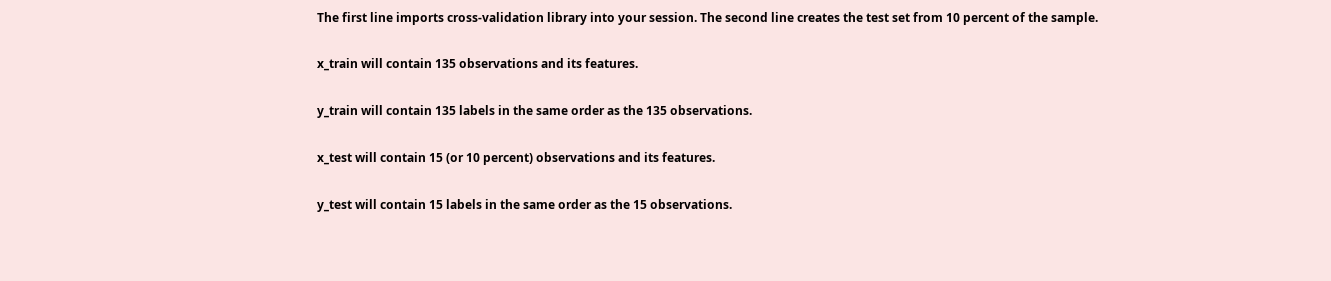The first line imports cross-validation library into your session. The second line creates the test set from 10 percent of the sample.

x_train will contain 135 observations and its features.

y_train will contain 135 labels in the same order as the 135 observations.

x_test will contain 15 (or 10 percent) observations and its features.

y_test will contain 15 labels in the same order as the 15 observations.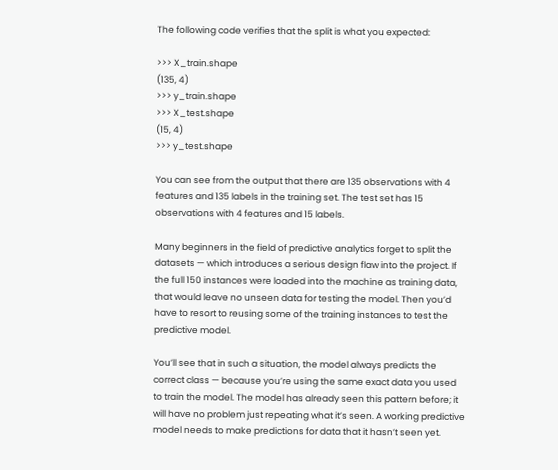The following code verifies that the split is what you expected:

>>> X_train.shape
(135, 4)
>>> y_train.shape
>>> X_test.shape
(15, 4)
>>> y_test.shape

You can see from the output that there are 135 observations with 4 features and 135 labels in the training set. The test set has 15 observations with 4 features and 15 labels.

Many beginners in the field of predictive analytics forget to split the datasets — which introduces a serious design flaw into the project. If the full 150 instances were loaded into the machine as training data, that would leave no unseen data for testing the model. Then you’d have to resort to reusing some of the training instances to test the predictive model.

You’ll see that in such a situation, the model always predicts the correct class — because you’re using the same exact data you used to train the model. The model has already seen this pattern before; it will have no problem just repeating what it’s seen. A working predictive model needs to make predictions for data that it hasn’t seen yet.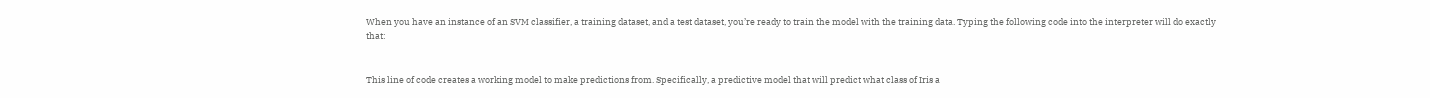When you have an instance of an SVM classifier, a training dataset, and a test dataset, you’re ready to train the model with the training data. Typing the following code into the interpreter will do exactly that:


This line of code creates a working model to make predictions from. Specifically, a predictive model that will predict what class of Iris a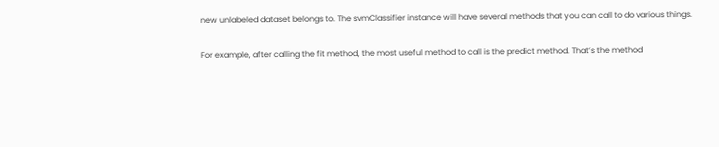new unlabeled dataset belongs to. The svmClassifier instance will have several methods that you can call to do various things.

For example, after calling the fit method, the most useful method to call is the predict method. That’s the method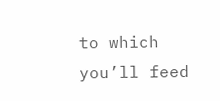to which you’ll feed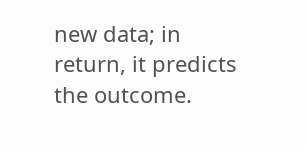new data; in return, it predicts the outcome.